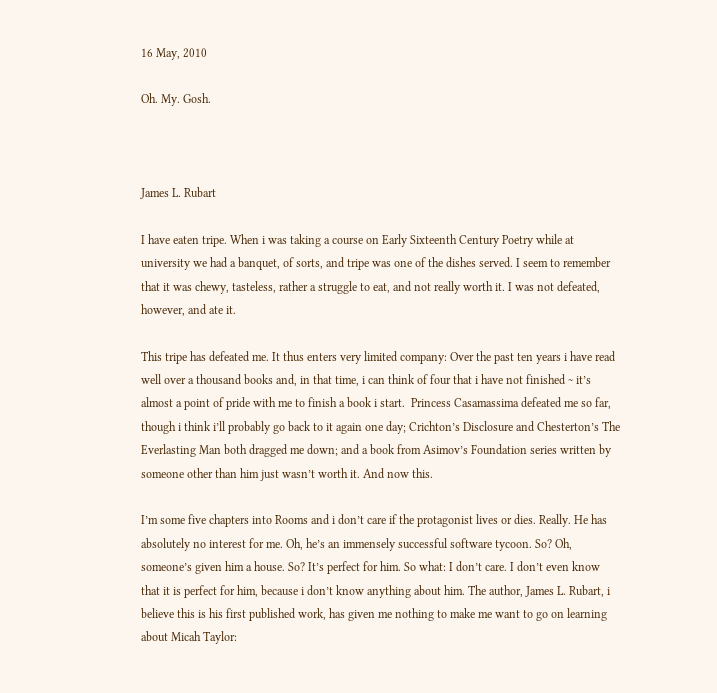16 May, 2010

Oh. My. Gosh.



James L. Rubart

I have eaten tripe. When i was taking a course on Early Sixteenth Century Poetry while at university we had a banquet, of sorts, and tripe was one of the dishes served. I seem to remember that it was chewy, tasteless, rather a struggle to eat, and not really worth it. I was not defeated, however, and ate it.

This tripe has defeated me. It thus enters very limited company: Over the past ten years i have read well over a thousand books and, in that time, i can think of four that i have not finished ~ it’s almost a point of pride with me to finish a book i start.  Princess Casamassima defeated me so far, though i think i’ll probably go back to it again one day; Crichton’s Disclosure and Chesterton’s The Everlasting Man both dragged me down; and a book from Asimov’s Foundation series written by someone other than him just wasn’t worth it. And now this.

I’m some five chapters into Rooms and i don’t care if the protagonist lives or dies. Really. He has absolutely no interest for me. Oh, he’s an immensely successful software tycoon. So? Oh, someone’s given him a house. So? It’s perfect for him. So what: I don’t care. I don’t even know that it is perfect for him, because i don’t know anything about him. The author, James L. Rubart, i believe this is his first published work, has given me nothing to make me want to go on learning about Micah Taylor: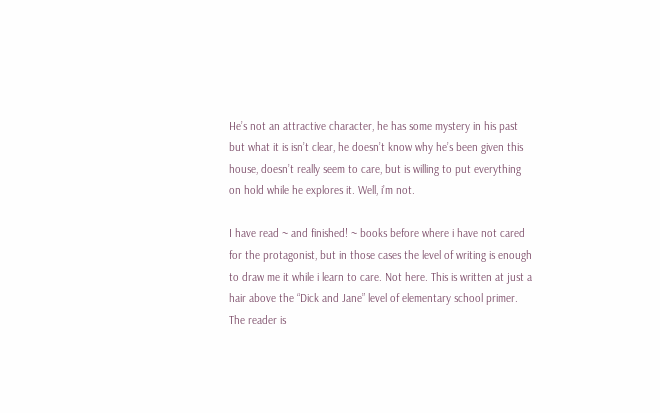He’s not an attractive character, he has some mystery in his past but what it is isn’t clear, he doesn’t know why he’s been given this house, doesn’t really seem to care, but is willing to put everything on hold while he explores it. Well, i’m not.

I have read ~ and finished! ~ books before where i have not cared for the protagonist, but in those cases the level of writing is enough to draw me it while i learn to care. Not here. This is written at just a hair above the “Dick and Jane” level of elementary school primer. The reader is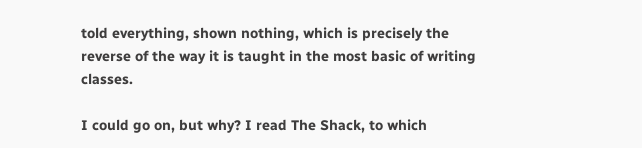told everything, shown nothing, which is precisely the reverse of the way it is taught in the most basic of writing classes.

I could go on, but why? I read The Shack, to which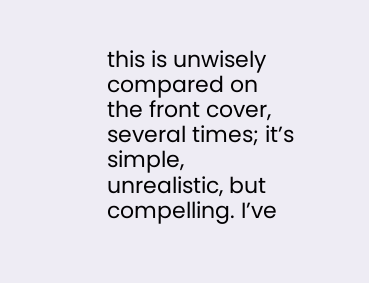this is unwisely compared on the front cover, several times; it’s simple, unrealistic, but compelling. I’ve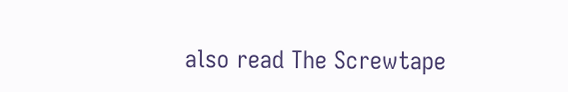also read The Screwtape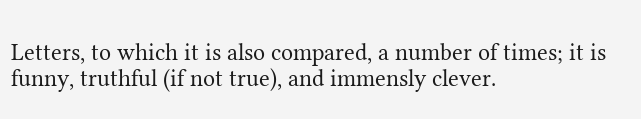Letters, to which it is also compared, a number of times; it is funny, truthful (if not true), and immensly clever.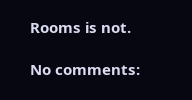Rooms is not.

No comments: